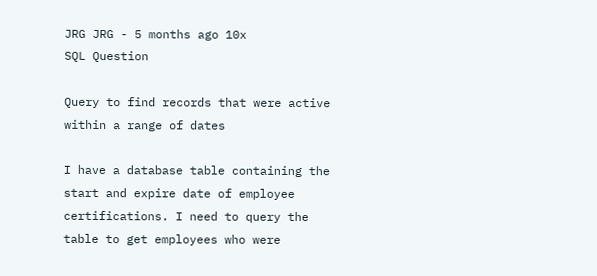JRG JRG - 5 months ago 10x
SQL Question

Query to find records that were active within a range of dates

I have a database table containing the start and expire date of employee certifications. I need to query the table to get employees who were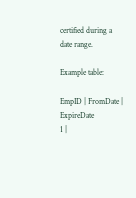certified during a date range.

Example table:

EmpID | FromDate | ExpireDate
1 |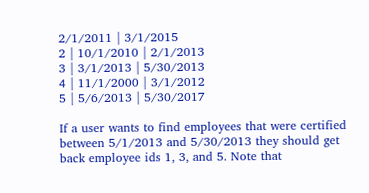2/1/2011 | 3/1/2015
2 | 10/1/2010 | 2/1/2013
3 | 3/1/2013 | 5/30/2013
4 | 11/1/2000 | 3/1/2012
5 | 5/6/2013 | 5/30/2017

If a user wants to find employees that were certified between 5/1/2013 and 5/30/2013 they should get back employee ids 1, 3, and 5. Note that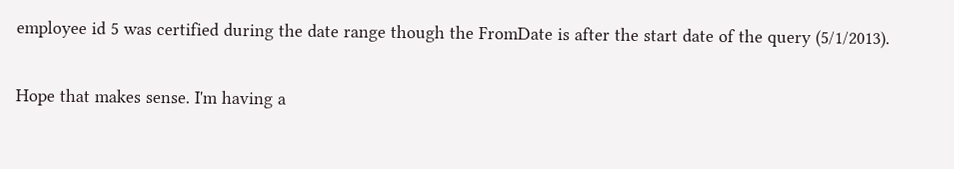employee id 5 was certified during the date range though the FromDate is after the start date of the query (5/1/2013).

Hope that makes sense. I'm having a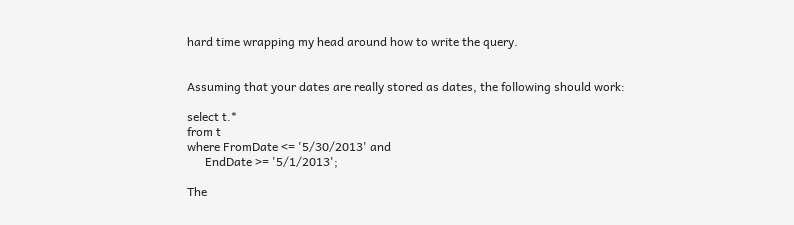hard time wrapping my head around how to write the query.


Assuming that your dates are really stored as dates, the following should work:

select t.*
from t
where FromDate <= '5/30/2013' and
      EndDate >= '5/1/2013';

The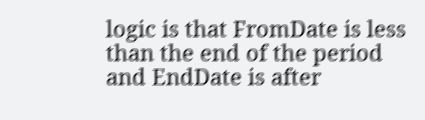logic is that FromDate is less than the end of the period and EndDate is after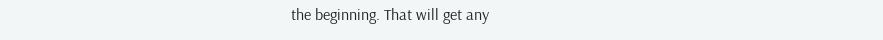the beginning. That will get any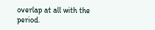overlap at all with the period.